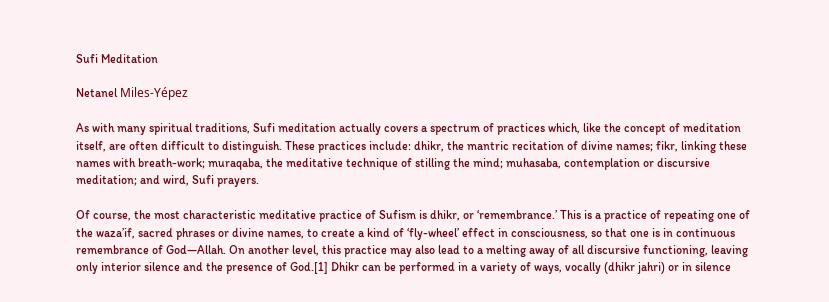Sufi Meditation

Netanel Miles-Yépez

As with many spiritual traditions, Sufi meditation actually covers a spectrum of practices which, like the concept of meditation itself, are often difficult to distinguish. These practices include: dhikr, the mantric recitation of divine names; fikr, linking these names with breath-work; muraqaba, the meditative technique of stilling the mind; muhasaba, contemplation or discursive meditation; and wird, Sufi prayers.

Of course, the most characteristic meditative practice of Sufism is dhikr, or ‘remembrance.’ This is a practice of repeating one of the waza’if, sacred phrases or divine names, to create a kind of ‘fly-wheel’ effect in consciousness, so that one is in continuous remembrance of God—Allah. On another level, this practice may also lead to a melting away of all discursive functioning, leaving only interior silence and the presence of God.[1] Dhikr can be performed in a variety of ways, vocally (dhikr jahri) or in silence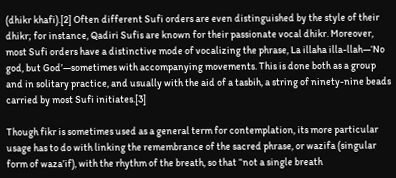(dhikr khafi).[2] Often different Sufi orders are even distinguished by the style of their dhikr; for instance, Qadiri Sufis are known for their passionate vocal dhikr. Moreover, most Sufi orders have a distinctive mode of vocalizing the phrase, La illaha illa-llah—‘No god, but God’—sometimes with accompanying movements. This is done both as a group and in solitary practice, and usually with the aid of a tasbih, a string of ninety-nine beads carried by most Sufi initiates.[3]

Though fikr is sometimes used as a general term for contemplation, its more particular usage has to do with linking the remembrance of the sacred phrase, or wazifa (singular form of waza’if), with the rhythm of the breath, so that “not a single breath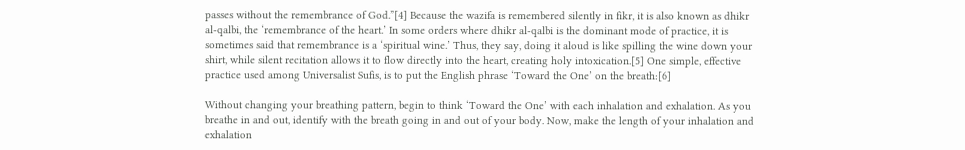passes without the remembrance of God.”[4] Because the wazifa is remembered silently in fikr, it is also known as dhikr al-qalbi, the ‘remembrance of the heart.’ In some orders where dhikr al-qalbi is the dominant mode of practice, it is sometimes said that remembrance is a ‘spiritual wine.’ Thus, they say, doing it aloud is like spilling the wine down your shirt, while silent recitation allows it to flow directly into the heart, creating holy intoxication.[5] One simple, effective practice used among Universalist Sufis, is to put the English phrase ‘Toward the One’ on the breath:[6]

Without changing your breathing pattern, begin to think ‘Toward the One’ with each inhalation and exhalation. As you breathe in and out, identify with the breath going in and out of your body. Now, make the length of your inhalation and exhalation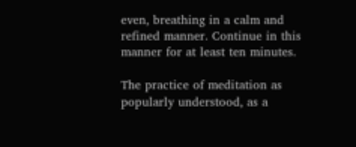even, breathing in a calm and refined manner. Continue in this manner for at least ten minutes.

The practice of meditation as popularly understood, as a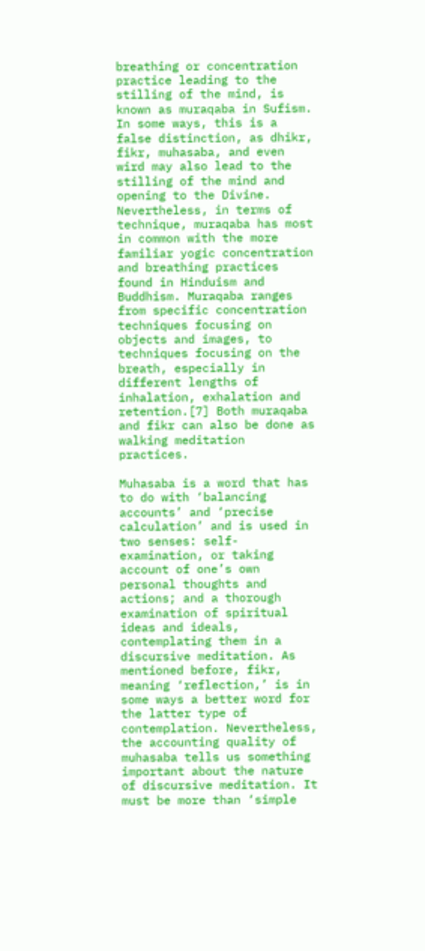breathing or concentration practice leading to the stilling of the mind, is known as muraqaba in Sufism. In some ways, this is a false distinction, as dhikr, fikr, muhasaba, and even wird may also lead to the stilling of the mind and opening to the Divine. Nevertheless, in terms of technique, muraqaba has most in common with the more familiar yogic concentration and breathing practices found in Hinduism and Buddhism. Muraqaba ranges from specific concentration techniques focusing on objects and images, to techniques focusing on the breath, especially in different lengths of inhalation, exhalation and retention.[7] Both muraqaba and fikr can also be done as walking meditation practices.

Muhasaba is a word that has to do with ‘balancing accounts’ and ‘precise calculation’ and is used in two senses: self-examination, or taking account of one’s own personal thoughts and actions; and a thorough examination of spiritual ideas and ideals, contemplating them in a discursive meditation. As mentioned before, fikr, meaning ‘reflection,’ is in some ways a better word for the latter type of contemplation. Nevertheless, the accounting quality of muhasaba tells us something important about the nature of discursive meditation. It must be more than ‘simple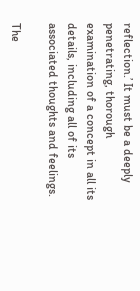reflection.’ It must be a deeply penetrating, thorough examination of a concept in all its details, including all of its associated thoughts and feelings.

The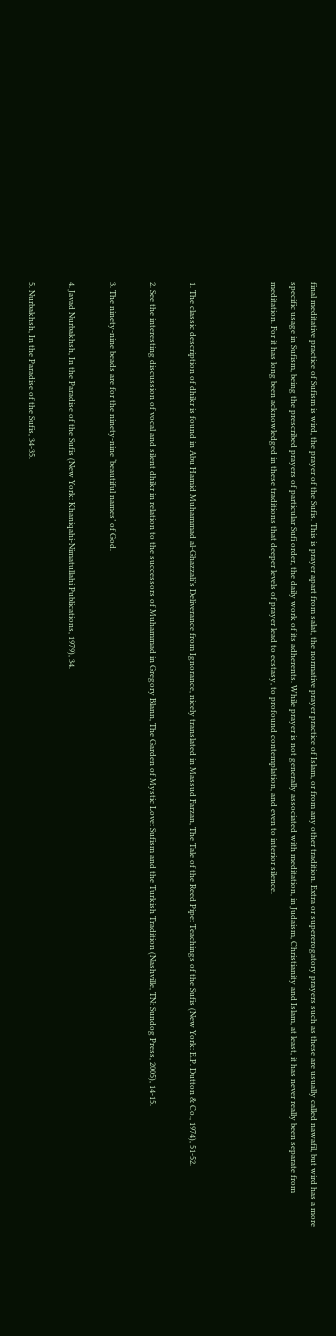final meditative practice of Sufism is wird, the prayer of the Sufis. This is prayer apart from salat, the normative prayer practice of Islam, or from any other tradition. Extra or supererogatory prayers such as these are usually called nawafil, but wird has a more specific usage in Sufism, being the prescribed prayers of particular Sufi order, the daily work of its adherents. While prayer is not generally associated with meditation, in Judaism, Christianity and Islam, at least, it has never really been separate from meditation. For it has long been acknowledged in these traditions that deeper levels of prayer lead to ecstasy, to profound contemplation, and even to interior silence.



1. The classic description of dhikr is found in Abu Hamid Muhammad al-Ghazzali’s Deliverance from Ignorance, nicely translated in Massud Farzan, The Tale of the Reed Pipe: Teachings of the Sufis (New York: E.P. Dutton & Co., 1974), 51-52.

2. See the interesting discussion of vocal and silent dhikr in relation to the successors of Muhammad in Gregory Blann, The Garden of Mystic Love: Sufism and the Turkish Tradition (Nashville, TN: Sundog Press, 2005), 14-15.

3. The ninety-nine beads are for the ninety-nine ‘beautiful names’ of God.

4. Javad Nurbakhsh, In the Paradise of the Sufis (New York: Khaniqahi-Nimatullahi Publications, 1979), 34.

5. Nurbakhsh, In the Paradise of the Sufis, 34-35.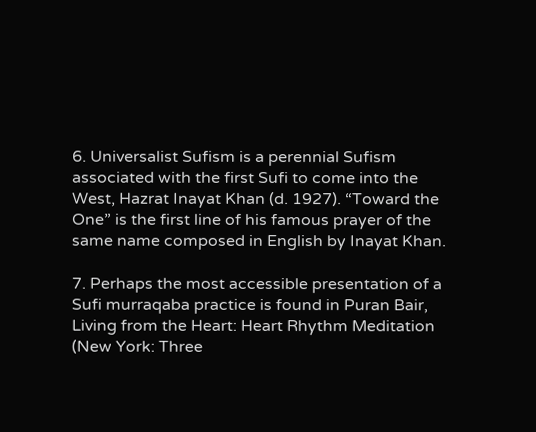6. Universalist Sufism is a perennial Sufism associated with the first Sufi to come into the West, Hazrat Inayat Khan (d. 1927). “Toward the One” is the first line of his famous prayer of the same name composed in English by Inayat Khan.

7. Perhaps the most accessible presentation of a Sufi murraqaba practice is found in Puran Bair, Living from the Heart: Heart Rhythm Meditation (New York: Three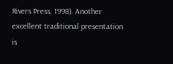Rivers Press, 1998). Another excellent traditional presentation is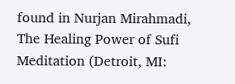found in Nurjan Mirahmadi, The Healing Power of Sufi Meditation (Detroit, MI: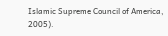Islamic Supreme Council of America, 2005).